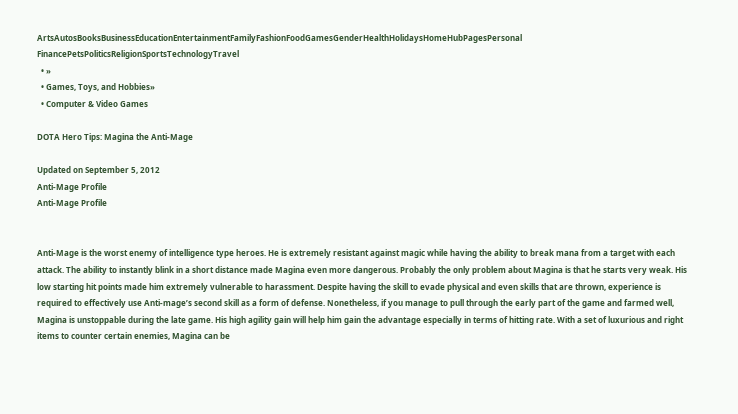ArtsAutosBooksBusinessEducationEntertainmentFamilyFashionFoodGamesGenderHealthHolidaysHomeHubPagesPersonal FinancePetsPoliticsReligionSportsTechnologyTravel
  • »
  • Games, Toys, and Hobbies»
  • Computer & Video Games

DOTA Hero Tips: Magina the Anti-Mage

Updated on September 5, 2012
Anti-Mage Profile
Anti-Mage Profile


Anti-Mage is the worst enemy of intelligence type heroes. He is extremely resistant against magic while having the ability to break mana from a target with each attack. The ability to instantly blink in a short distance made Magina even more dangerous. Probably the only problem about Magina is that he starts very weak. His low starting hit points made him extremely vulnerable to harassment. Despite having the skill to evade physical and even skills that are thrown, experience is required to effectively use Anti-mage’s second skill as a form of defense. Nonetheless, if you manage to pull through the early part of the game and farmed well, Magina is unstoppable during the late game. His high agility gain will help him gain the advantage especially in terms of hitting rate. With a set of luxurious and right items to counter certain enemies, Magina can be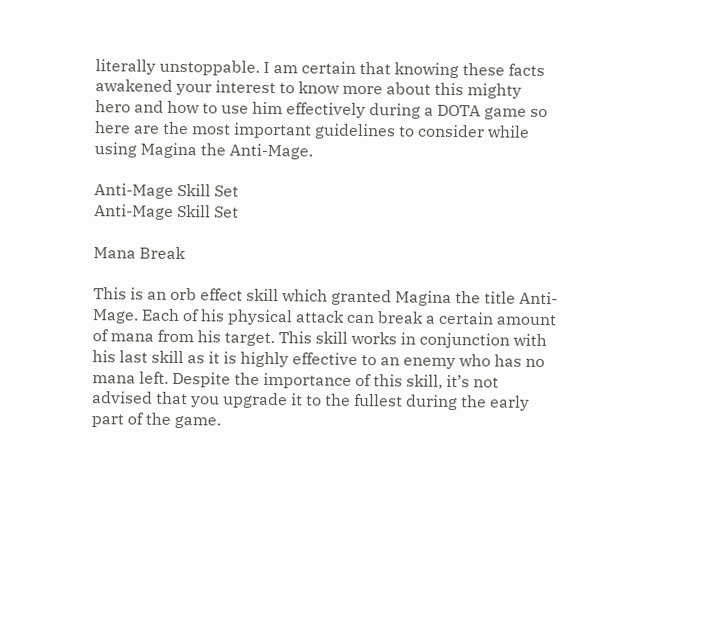literally unstoppable. I am certain that knowing these facts awakened your interest to know more about this mighty hero and how to use him effectively during a DOTA game so here are the most important guidelines to consider while using Magina the Anti-Mage.

Anti-Mage Skill Set
Anti-Mage Skill Set

Mana Break

This is an orb effect skill which granted Magina the title Anti-Mage. Each of his physical attack can break a certain amount of mana from his target. This skill works in conjunction with his last skill as it is highly effective to an enemy who has no mana left. Despite the importance of this skill, it’s not advised that you upgrade it to the fullest during the early part of the game.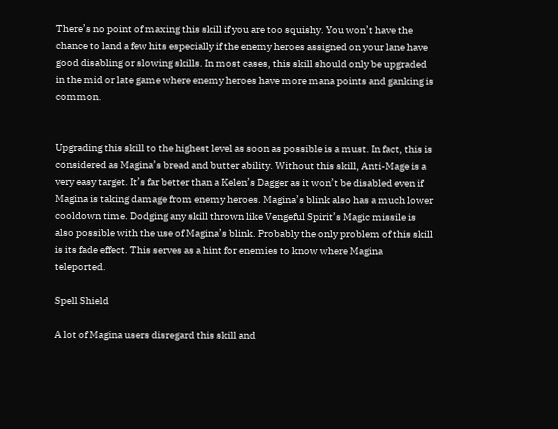There’s no point of maxing this skill if you are too squishy. You won’t have the chance to land a few hits especially if the enemy heroes assigned on your lane have good disabling or slowing skills. In most cases, this skill should only be upgraded in the mid or late game where enemy heroes have more mana points and ganking is common.


Upgrading this skill to the highest level as soon as possible is a must. In fact, this is considered as Magina’s bread and butter ability. Without this skill, Anti-Mage is a very easy target. It’s far better than a Kelen’s Dagger as it won’t be disabled even if Magina is taking damage from enemy heroes. Magina’s blink also has a much lower cooldown time. Dodging any skill thrown like Vengeful Spirit’s Magic missile is also possible with the use of Magina’s blink. Probably the only problem of this skill is its fade effect. This serves as a hint for enemies to know where Magina teleported.

Spell Shield

A lot of Magina users disregard this skill and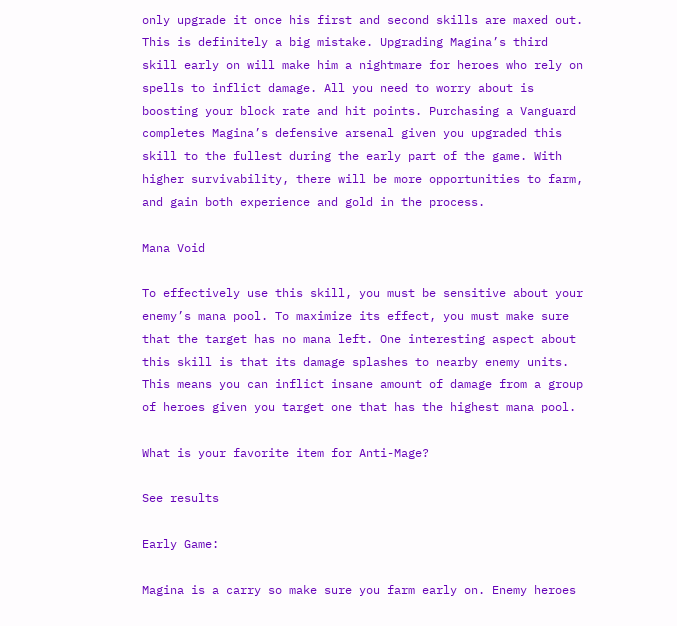only upgrade it once his first and second skills are maxed out. This is definitely a big mistake. Upgrading Magina’s third skill early on will make him a nightmare for heroes who rely on spells to inflict damage. All you need to worry about is boosting your block rate and hit points. Purchasing a Vanguard completes Magina’s defensive arsenal given you upgraded this skill to the fullest during the early part of the game. With higher survivability, there will be more opportunities to farm, and gain both experience and gold in the process.

Mana Void

To effectively use this skill, you must be sensitive about your enemy’s mana pool. To maximize its effect, you must make sure that the target has no mana left. One interesting aspect about this skill is that its damage splashes to nearby enemy units. This means you can inflict insane amount of damage from a group of heroes given you target one that has the highest mana pool.

What is your favorite item for Anti-Mage?

See results

Early Game:

Magina is a carry so make sure you farm early on. Enemy heroes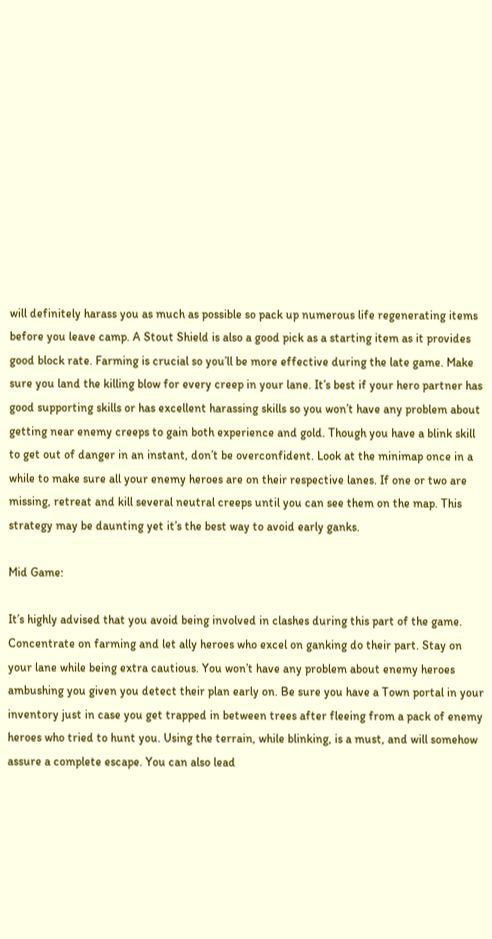will definitely harass you as much as possible so pack up numerous life regenerating items before you leave camp. A Stout Shield is also a good pick as a starting item as it provides good block rate. Farming is crucial so you’ll be more effective during the late game. Make sure you land the killing blow for every creep in your lane. It’s best if your hero partner has good supporting skills or has excellent harassing skills so you won’t have any problem about getting near enemy creeps to gain both experience and gold. Though you have a blink skill to get out of danger in an instant, don’t be overconfident. Look at the minimap once in a while to make sure all your enemy heroes are on their respective lanes. If one or two are missing, retreat and kill several neutral creeps until you can see them on the map. This strategy may be daunting yet it’s the best way to avoid early ganks.

Mid Game:

It’s highly advised that you avoid being involved in clashes during this part of the game. Concentrate on farming and let ally heroes who excel on ganking do their part. Stay on your lane while being extra cautious. You won’t have any problem about enemy heroes ambushing you given you detect their plan early on. Be sure you have a Town portal in your inventory just in case you get trapped in between trees after fleeing from a pack of enemy heroes who tried to hunt you. Using the terrain, while blinking, is a must, and will somehow assure a complete escape. You can also lead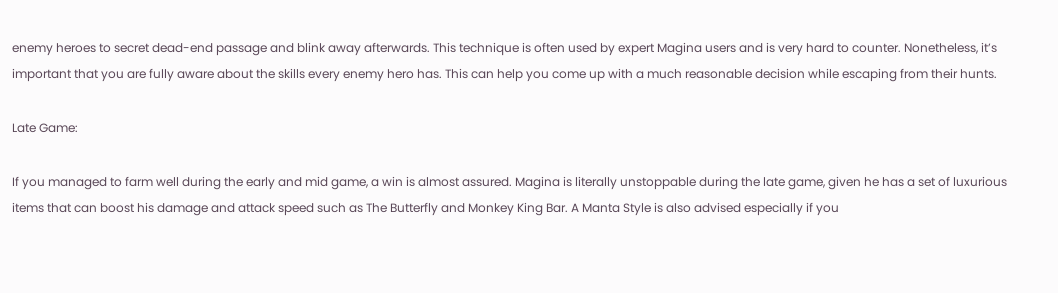enemy heroes to secret dead-end passage and blink away afterwards. This technique is often used by expert Magina users and is very hard to counter. Nonetheless, it’s important that you are fully aware about the skills every enemy hero has. This can help you come up with a much reasonable decision while escaping from their hunts.

Late Game:

If you managed to farm well during the early and mid game, a win is almost assured. Magina is literally unstoppable during the late game, given he has a set of luxurious items that can boost his damage and attack speed such as The Butterfly and Monkey King Bar. A Manta Style is also advised especially if you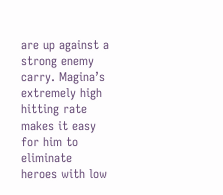are up against a strong enemy carry. Magina’s extremely high hitting rate makes it easy for him to eliminate heroes with low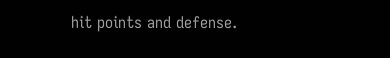hit points and defense.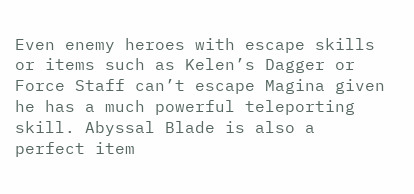Even enemy heroes with escape skills or items such as Kelen’s Dagger or Force Staff can’t escape Magina given he has a much powerful teleporting skill. Abyssal Blade is also a perfect item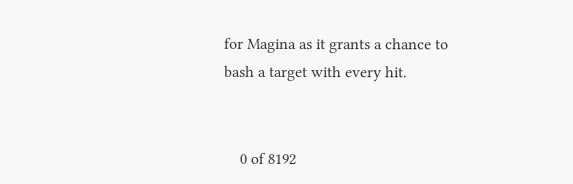for Magina as it grants a chance to bash a target with every hit.


    0 of 8192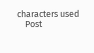characters used
    Post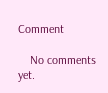Comment

    No comments yet.